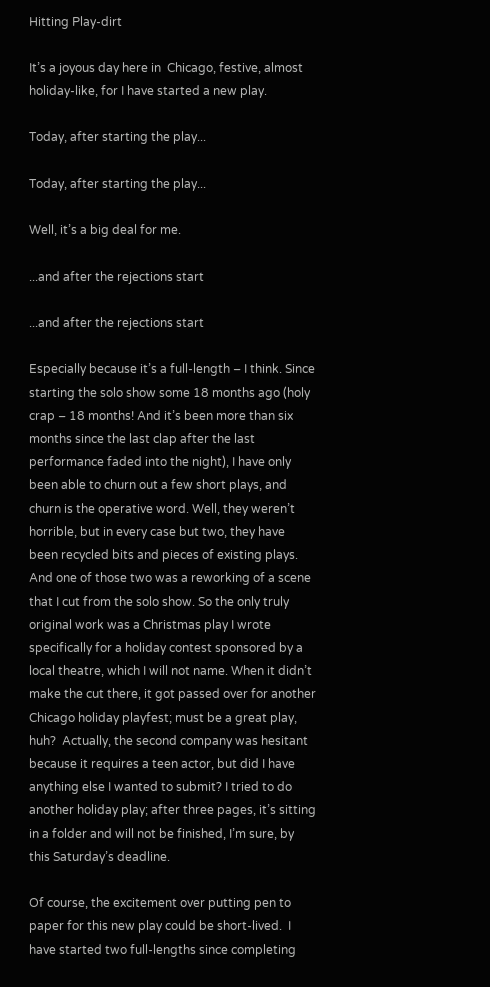Hitting Play-dirt

It’s a joyous day here in  Chicago, festive, almost holiday-like, for I have started a new play.

Today, after starting the play...

Today, after starting the play...

Well, it’s a big deal for me.

...and after the rejections start

...and after the rejections start

Especially because it’s a full-length – I think. Since starting the solo show some 18 months ago (holy crap – 18 months! And it’s been more than six months since the last clap after the last performance faded into the night), I have only been able to churn out a few short plays, and churn is the operative word. Well, they weren’t horrible, but in every case but two, they have been recycled bits and pieces of existing plays.  And one of those two was a reworking of a scene that I cut from the solo show. So the only truly original work was a Christmas play I wrote specifically for a holiday contest sponsored by a local theatre, which I will not name. When it didn’t make the cut there, it got passed over for another Chicago holiday playfest; must be a great play, huh?  Actually, the second company was hesitant because it requires a teen actor, but did I have anything else I wanted to submit? I tried to do another holiday play; after three pages, it’s sitting in a folder and will not be finished, I’m sure, by this Saturday’s deadline.

Of course, the excitement over putting pen to paper for this new play could be short-lived.  I have started two full-lengths since completing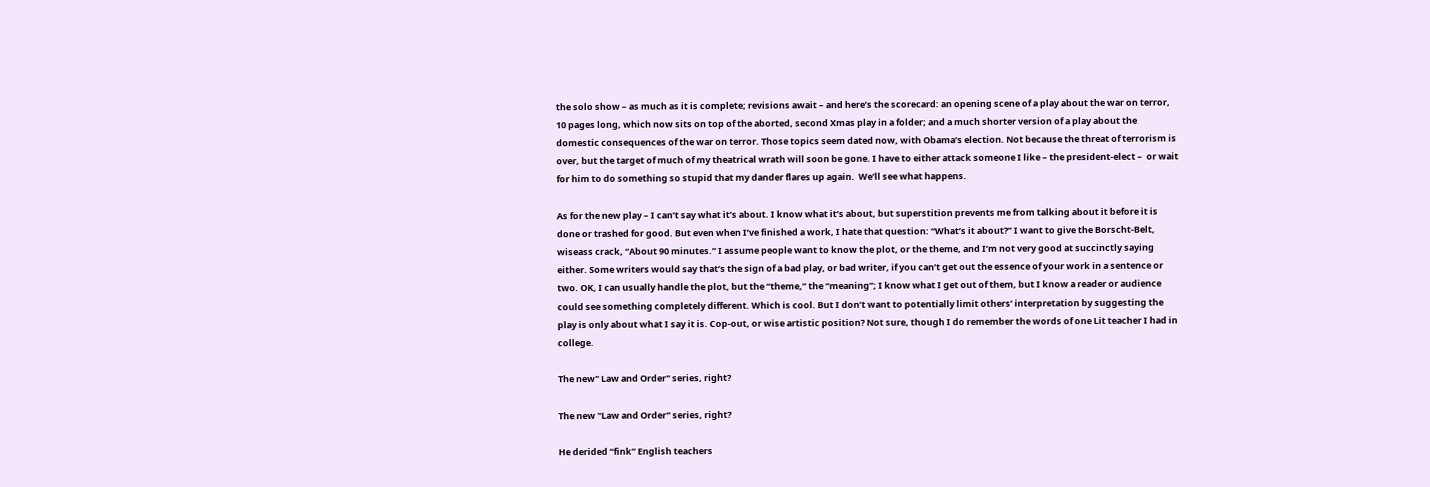the solo show – as much as it is complete; revisions await – and here’s the scorecard: an opening scene of a play about the war on terror, 10 pages long, which now sits on top of the aborted, second Xmas play in a folder; and a much shorter version of a play about the domestic consequences of the war on terror. Those topics seem dated now, with Obama’s election. Not because the threat of terrorism is over, but the target of much of my theatrical wrath will soon be gone. I have to either attack someone I like – the president-elect –  or wait for him to do something so stupid that my dander flares up again.  We’ll see what happens.

As for the new play – I can’t say what it’s about. I know what it’s about, but superstition prevents me from talking about it before it is done or trashed for good. But even when I’ve finished a work, I hate that question: “What’s it about?” I want to give the Borscht-Belt, wiseass crack, “About 90 minutes.” I assume people want to know the plot, or the theme, and I’m not very good at succinctly saying either. Some writers would say that’s the sign of a bad play, or bad writer, if you can’t get out the essence of your work in a sentence or two. OK, I can usually handle the plot, but the “theme,” the “meaning”; I know what I get out of them, but I know a reader or audience could see something completely different. Which is cool. But I don’t want to potentially limit others’ interpretation by suggesting the play is only about what I say it is. Cop-out, or wise artistic position? Not sure, though I do remember the words of one Lit teacher I had in college.

The new" Law and Order" series, right?

The new "Law and Order" series, right?

He derided “fink” English teachers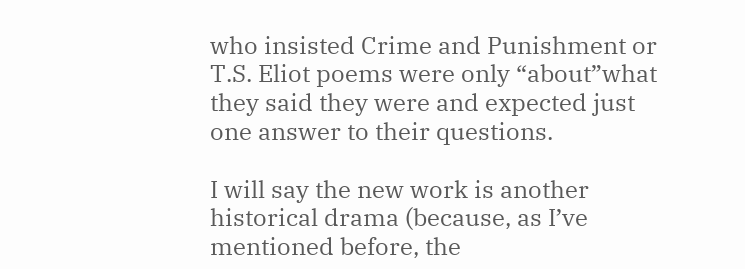who insisted Crime and Punishment or T.S. Eliot poems were only “about”what they said they were and expected just one answer to their questions.

I will say the new work is another historical drama (because, as I’ve mentioned before, the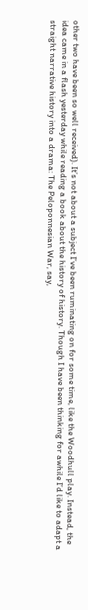other two have been so well received). It’s not about a subject I’ve been ruminating on for some time, like the Woodhull play. Instead, the idea came in a flash yesterday while reading a book about the history of history. Though I have been thinking for awhile I’d like to adapt a straight narrative history into a drama: The Peloponnesian War, say,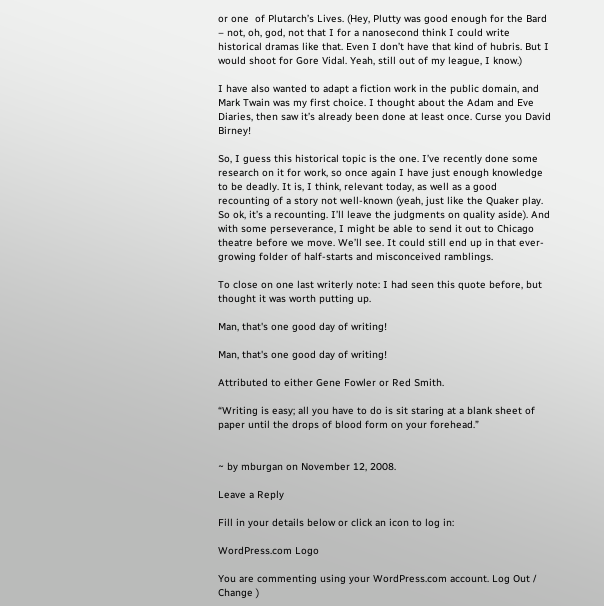or one  of Plutarch’s Lives. (Hey, Plutty was good enough for the Bard – not, oh, god, not that I for a nanosecond think I could write historical dramas like that. Even I don’t have that kind of hubris. But I would shoot for Gore Vidal. Yeah, still out of my league, I know.)

I have also wanted to adapt a fiction work in the public domain, and Mark Twain was my first choice. I thought about the Adam and Eve Diaries, then saw it’s already been done at least once. Curse you David Birney!

So, I guess this historical topic is the one. I’ve recently done some research on it for work, so once again I have just enough knowledge to be deadly. It is, I think, relevant today, as well as a good recounting of a story not well-known (yeah, just like the Quaker play. So ok, it’s a recounting. I’ll leave the judgments on quality aside). And with some perseverance, I might be able to send it out to Chicago theatre before we move. We’ll see. It could still end up in that ever-growing folder of half-starts and misconceived ramblings.

To close on one last writerly note: I had seen this quote before, but thought it was worth putting up.

Man, that's one good day of writing!

Man, that's one good day of writing!

Attributed to either Gene Fowler or Red Smith.

“Writing is easy; all you have to do is sit staring at a blank sheet of paper until the drops of blood form on your forehead.”


~ by mburgan on November 12, 2008.

Leave a Reply

Fill in your details below or click an icon to log in:

WordPress.com Logo

You are commenting using your WordPress.com account. Log Out /  Change )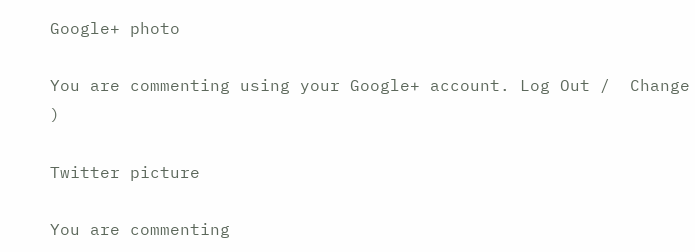Google+ photo

You are commenting using your Google+ account. Log Out /  Change )

Twitter picture

You are commenting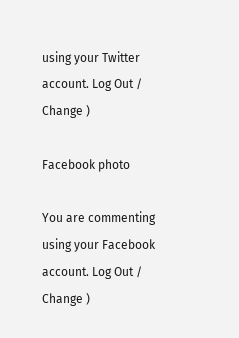using your Twitter account. Log Out /  Change )

Facebook photo

You are commenting using your Facebook account. Log Out /  Change )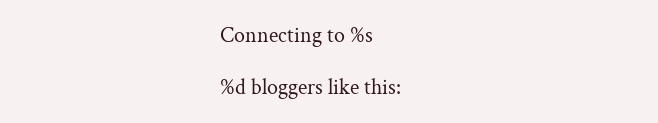Connecting to %s

%d bloggers like this: